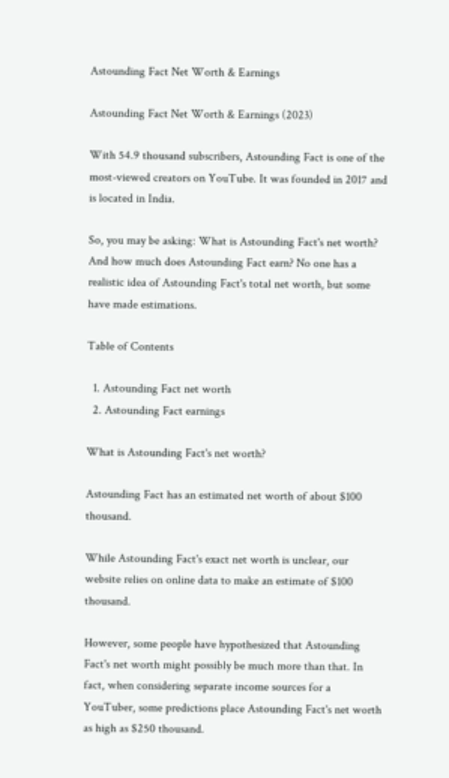Astounding Fact Net Worth & Earnings

Astounding Fact Net Worth & Earnings (2023)

With 54.9 thousand subscribers, Astounding Fact is one of the most-viewed creators on YouTube. It was founded in 2017 and is located in India.

So, you may be asking: What is Astounding Fact's net worth? And how much does Astounding Fact earn? No one has a realistic idea of Astounding Fact's total net worth, but some have made estimations.

Table of Contents

  1. Astounding Fact net worth
  2. Astounding Fact earnings

What is Astounding Fact's net worth?

Astounding Fact has an estimated net worth of about $100 thousand.

While Astounding Fact's exact net worth is unclear, our website relies on online data to make an estimate of $100 thousand.

However, some people have hypothesized that Astounding Fact's net worth might possibly be much more than that. In fact, when considering separate income sources for a YouTuber, some predictions place Astounding Fact's net worth as high as $250 thousand.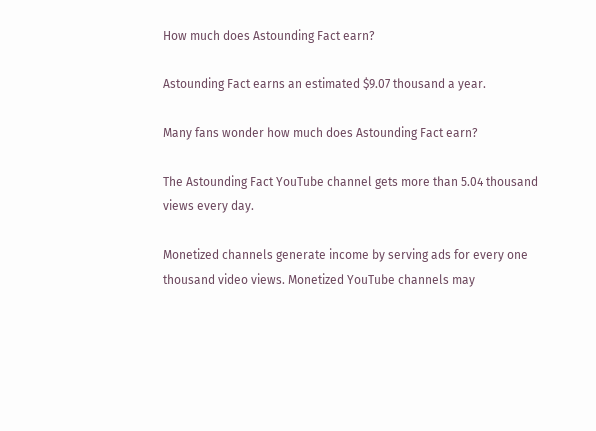How much does Astounding Fact earn?

Astounding Fact earns an estimated $9.07 thousand a year.

Many fans wonder how much does Astounding Fact earn?

The Astounding Fact YouTube channel gets more than 5.04 thousand views every day.

Monetized channels generate income by serving ads for every one thousand video views. Monetized YouTube channels may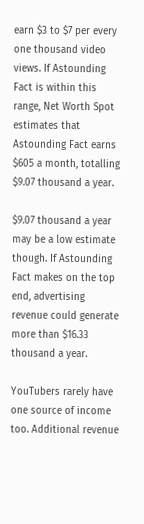earn $3 to $7 per every one thousand video views. If Astounding Fact is within this range, Net Worth Spot estimates that Astounding Fact earns $605 a month, totalling $9.07 thousand a year.

$9.07 thousand a year may be a low estimate though. If Astounding Fact makes on the top end, advertising revenue could generate more than $16.33 thousand a year.

YouTubers rarely have one source of income too. Additional revenue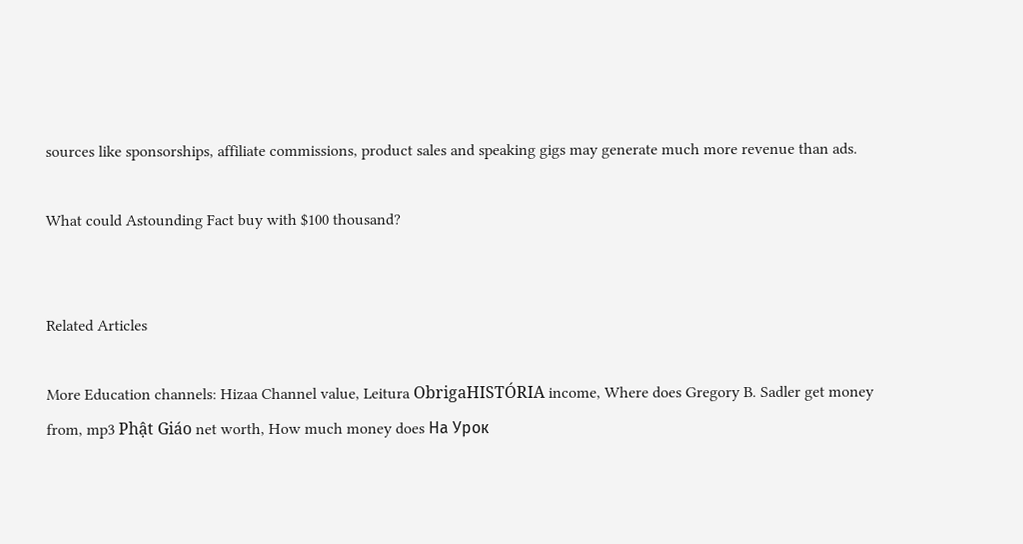sources like sponsorships, affiliate commissions, product sales and speaking gigs may generate much more revenue than ads.

What could Astounding Fact buy with $100 thousand?


Related Articles

More Education channels: Hizaa Channel value, Leitura ObrigaHISTÓRIA income, Where does Gregory B. Sadler get money from, mp3 Phật Giáo net worth, How much money does На Урок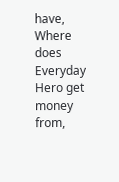have, Where does Everyday Hero get money from,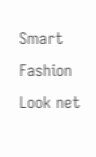Smart Fashion Look net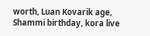worth, Luan Kovarik age, Shammi birthday, kora live